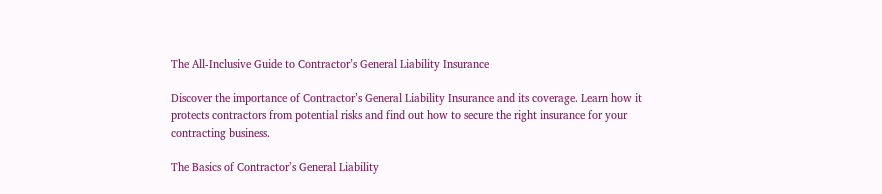The All-Inclusive Guide to Contractor’s General Liability Insurance

Discover the importance of Contractor’s General Liability Insurance and its coverage. Learn how it protects contractors from potential risks and find out how to secure the right insurance for your contracting business.

The Basics of Contractor’s General Liability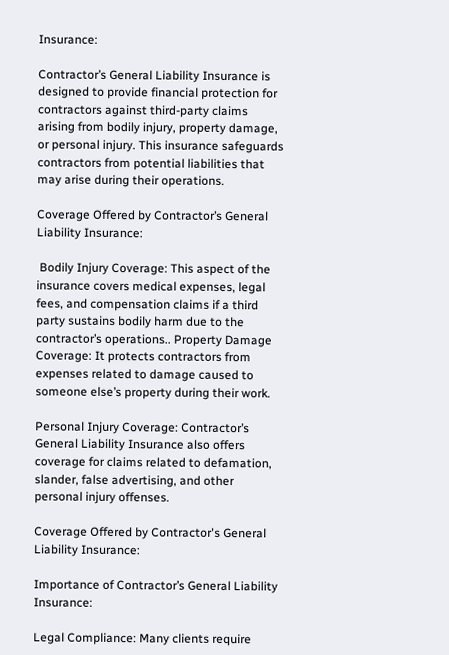Insurance:

Contractor’s General Liability Insurance is designed to provide financial protection for contractors against third-party claims arising from bodily injury, property damage, or personal injury. This insurance safeguards contractors from potential liabilities that may arise during their operations.

Coverage Offered by Contractor’s General Liability Insurance:

 Bodily Injury Coverage: This aspect of the insurance covers medical expenses, legal fees, and compensation claims if a third party sustains bodily harm due to the contractor’s operations.. Property Damage Coverage: It protects contractors from expenses related to damage caused to someone else’s property during their work.

Personal Injury Coverage: Contractor’s General Liability Insurance also offers coverage for claims related to defamation, slander, false advertising, and other personal injury offenses.

Coverage Offered by Contractor's General Liability Insurance:

Importance of Contractor’s General Liability Insurance:

Legal Compliance: Many clients require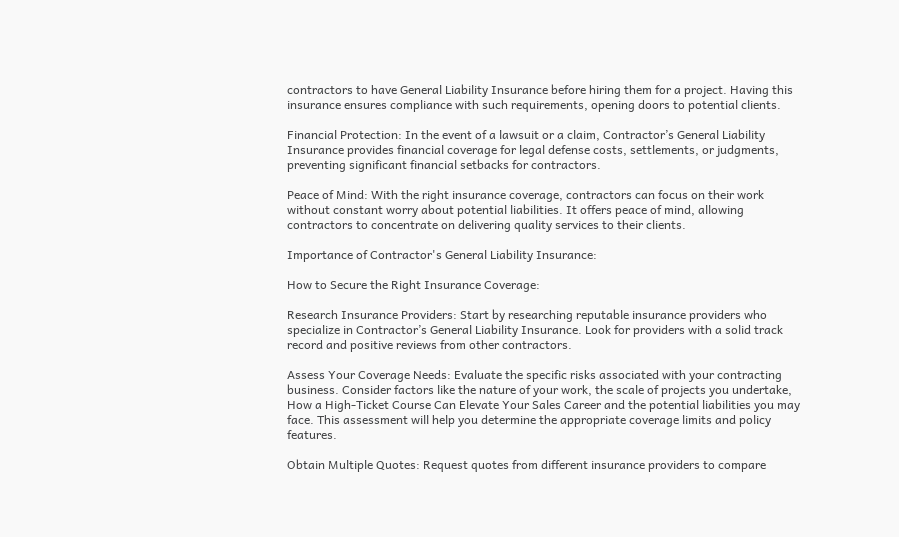contractors to have General Liability Insurance before hiring them for a project. Having this insurance ensures compliance with such requirements, opening doors to potential clients.

Financial Protection: In the event of a lawsuit or a claim, Contractor’s General Liability Insurance provides financial coverage for legal defense costs, settlements, or judgments, preventing significant financial setbacks for contractors.

Peace of Mind: With the right insurance coverage, contractors can focus on their work without constant worry about potential liabilities. It offers peace of mind, allowing contractors to concentrate on delivering quality services to their clients.

Importance of Contractor's General Liability Insurance:

How to Secure the Right Insurance Coverage:

Research Insurance Providers: Start by researching reputable insurance providers who specialize in Contractor’s General Liability Insurance. Look for providers with a solid track record and positive reviews from other contractors.

Assess Your Coverage Needs: Evaluate the specific risks associated with your contracting business. Consider factors like the nature of your work, the scale of projects you undertake, How a High-Ticket Course Can Elevate Your Sales Career and the potential liabilities you may face. This assessment will help you determine the appropriate coverage limits and policy features.

Obtain Multiple Quotes: Request quotes from different insurance providers to compare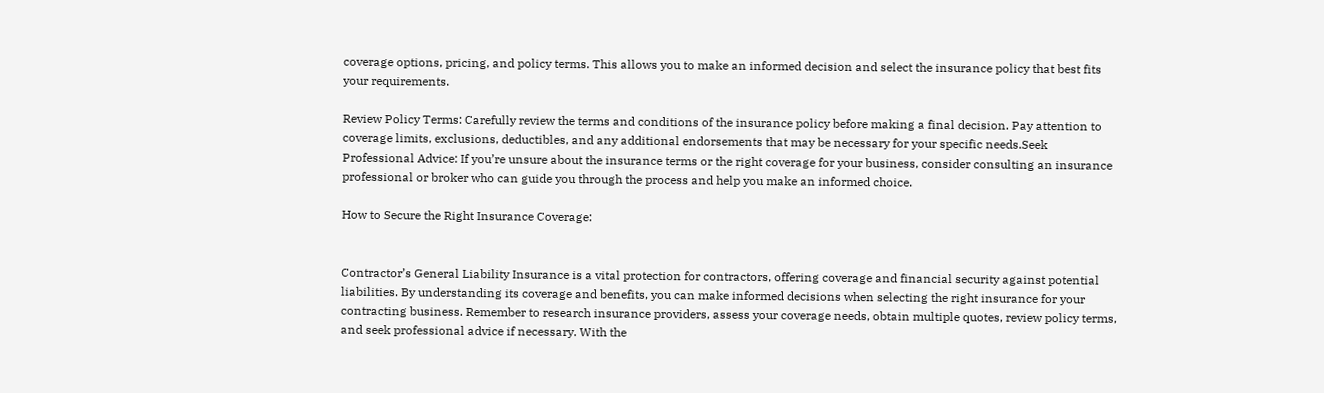coverage options, pricing, and policy terms. This allows you to make an informed decision and select the insurance policy that best fits your requirements.

Review Policy Terms: Carefully review the terms and conditions of the insurance policy before making a final decision. Pay attention to coverage limits, exclusions, deductibles, and any additional endorsements that may be necessary for your specific needs.Seek Professional Advice: If you’re unsure about the insurance terms or the right coverage for your business, consider consulting an insurance professional or broker who can guide you through the process and help you make an informed choice.

How to Secure the Right Insurance Coverage:


Contractor’s General Liability Insurance is a vital protection for contractors, offering coverage and financial security against potential liabilities. By understanding its coverage and benefits, you can make informed decisions when selecting the right insurance for your contracting business. Remember to research insurance providers, assess your coverage needs, obtain multiple quotes, review policy terms, and seek professional advice if necessary. With the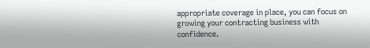appropriate coverage in place, you can focus on growing your contracting business with confidence.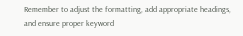Remember to adjust the formatting, add appropriate headings, and ensure proper keyword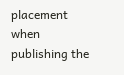placement when publishing the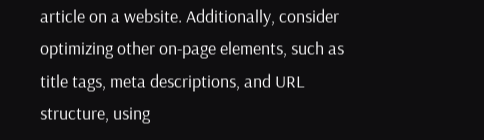article on a website. Additionally, consider optimizing other on-page elements, such as title tags, meta descriptions, and URL structure, using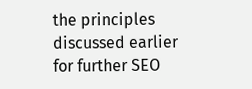the principles discussed earlier for further SEO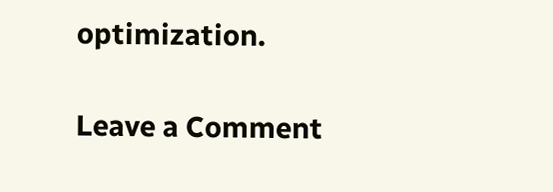optimization.

Leave a Comment